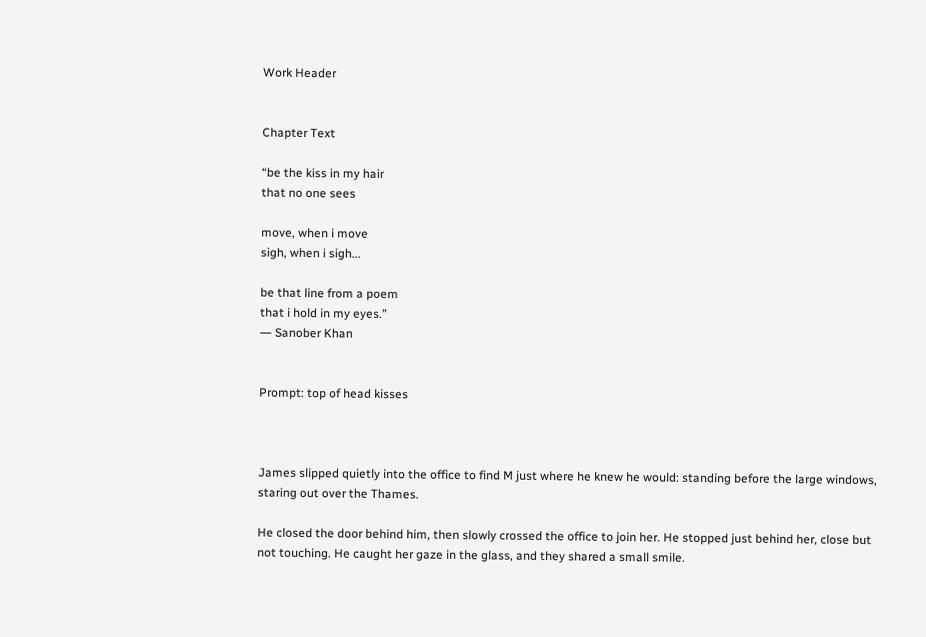Work Header


Chapter Text

“be the kiss in my hair
that no one sees

move, when i move
sigh, when i sigh...

be that line from a poem
that i hold in my eyes.”
― Sanober Khan


Prompt: top of head kisses



James slipped quietly into the office to find M just where he knew he would: standing before the large windows, staring out over the Thames.

He closed the door behind him, then slowly crossed the office to join her. He stopped just behind her, close but not touching. He caught her gaze in the glass, and they shared a small smile.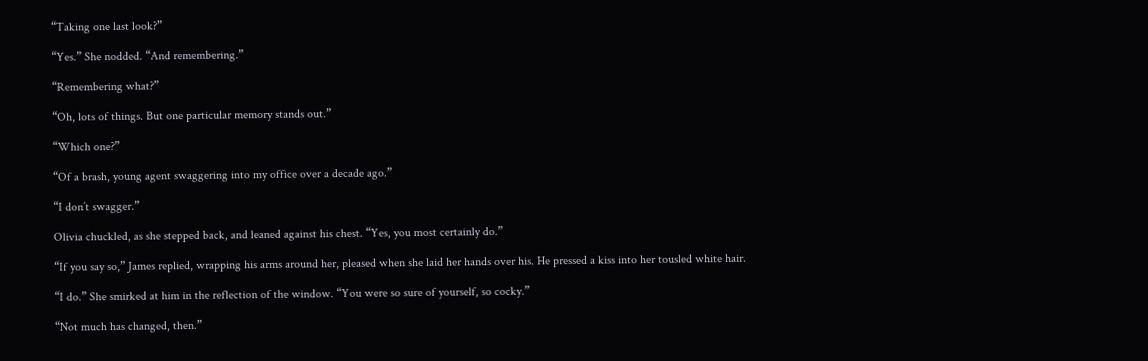“Taking one last look?”

“Yes.” She nodded. “And remembering.”

“Remembering what?”

“Oh, lots of things. But one particular memory stands out.”

“Which one?”

“Of a brash, young agent swaggering into my office over a decade ago.”

“I don’t swagger.”

Olivia chuckled, as she stepped back, and leaned against his chest. “Yes, you most certainly do.”

“If you say so,” James replied, wrapping his arms around her, pleased when she laid her hands over his. He pressed a kiss into her tousled white hair.

“I do.” She smirked at him in the reflection of the window. “You were so sure of yourself, so cocky.”

“Not much has changed, then.”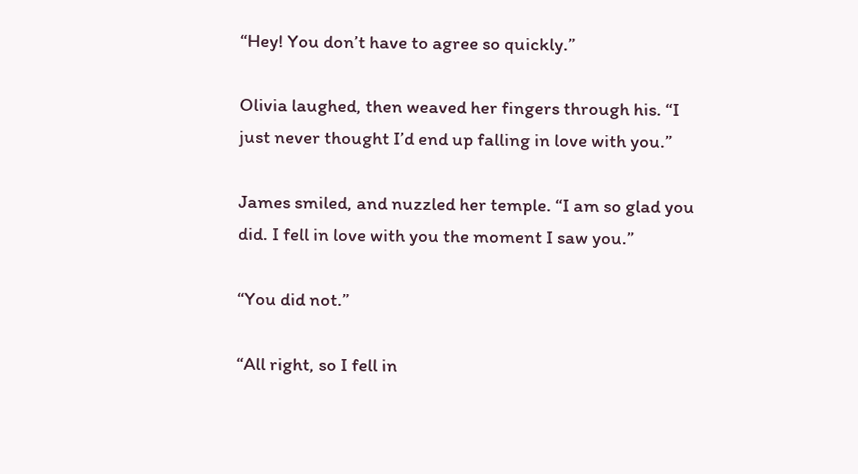“Hey! You don’t have to agree so quickly.”

Olivia laughed, then weaved her fingers through his. “I just never thought I’d end up falling in love with you.”

James smiled, and nuzzled her temple. “I am so glad you did. I fell in love with you the moment I saw you.”

“You did not.”

“All right, so I fell in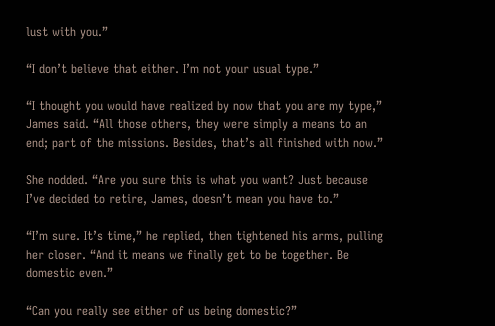lust with you.”

“I don’t believe that either. I’m not your usual type.”

“I thought you would have realized by now that you are my type,” James said. “All those others, they were simply a means to an end; part of the missions. Besides, that’s all finished with now.”

She nodded. “Are you sure this is what you want? Just because I’ve decided to retire, James, doesn’t mean you have to.”

“I’m sure. It’s time,” he replied, then tightened his arms, pulling her closer. “And it means we finally get to be together. Be domestic even.”

“Can you really see either of us being domestic?”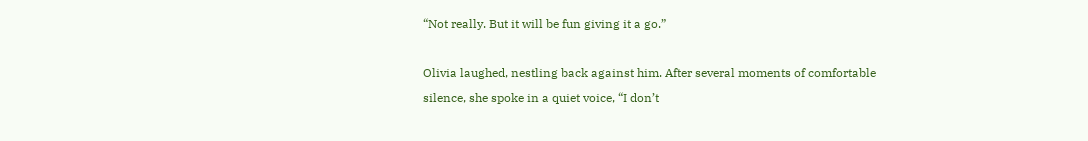“Not really. But it will be fun giving it a go.”

Olivia laughed, nestling back against him. After several moments of comfortable silence, she spoke in a quiet voice, “I don’t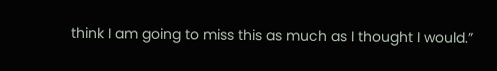think I am going to miss this as much as I thought I would.”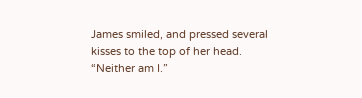James smiled, and pressed several kisses to the top of her head. “Neither am I.”